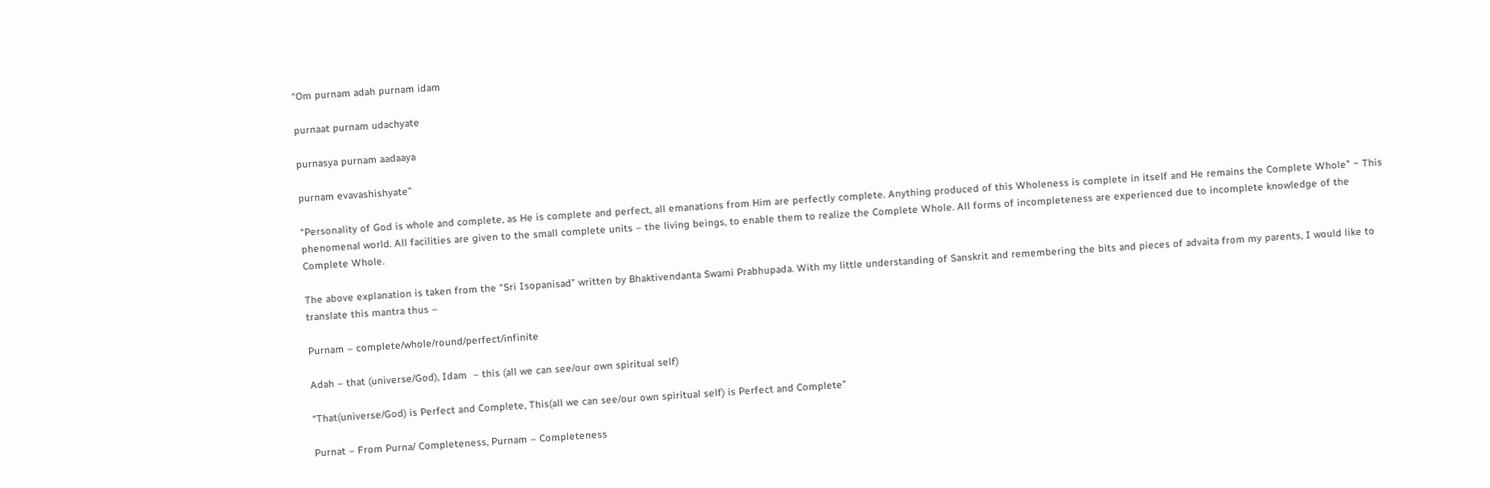“Om purnam adah purnam idam

purnaat purnam udachyate

purnasya purnam aadaaya

purnam evavashishyate”

“Personality of God is whole and complete, as He is complete and perfect, all emanations from Him are perfectly complete. Anything produced of this Wholeness is complete in itself and He remains the Complete Whole” ~ This phenomenal world. All facilities are given to the small complete units – the living beings, to enable them to realize the Complete Whole. All forms of incompleteness are experienced due to incomplete knowledge of the Complete Whole.

The above explanation is taken from the “Sri Isopanisad” written by Bhaktivendanta Swami Prabhupada. With my little understanding of Sanskrit and remembering the bits and pieces of advaita from my parents, I would like to translate this mantra thus –

Purnam – complete/whole/round/perfect/infinite

Adah – that (universe/God), Idam  – this (all we can see/our own spiritual self)

“That(universe/God) is Perfect and Complete, This(all we can see/our own spiritual self) is Perfect and Complete”

Purnat – From Purna/ Completeness, Purnam – Completeness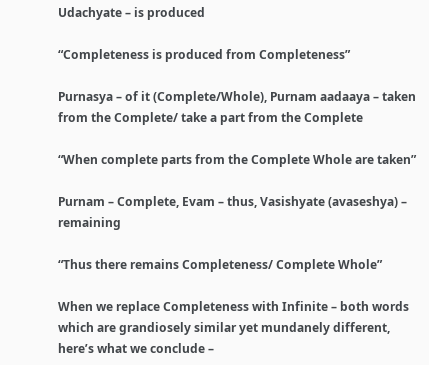Udachyate – is produced

“Completeness is produced from Completeness”

Purnasya – of it (Complete/Whole), Purnam aadaaya – taken from the Complete/ take a part from the Complete

“When complete parts from the Complete Whole are taken”

Purnam – Complete, Evam – thus, Vasishyate (avaseshya) – remaining

“Thus there remains Completeness/ Complete Whole”

When we replace Completeness with Infinite – both words which are grandiosely similar yet mundanely different, here’s what we conclude –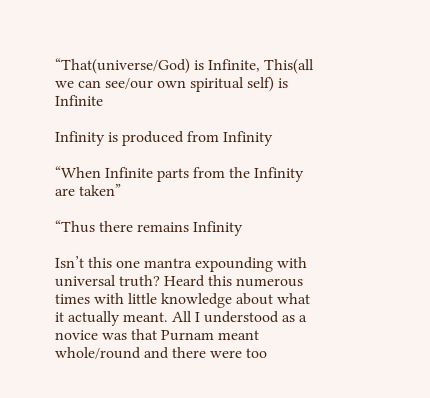“That(universe/God) is Infinite, This(all we can see/our own spiritual self) is Infinite

Infinity is produced from Infinity

“When Infinite parts from the Infinity are taken”

“Thus there remains Infinity

Isn’t this one mantra expounding with universal truth? Heard this numerous times with little knowledge about what it actually meant. All I understood as a novice was that Purnam meant whole/round and there were too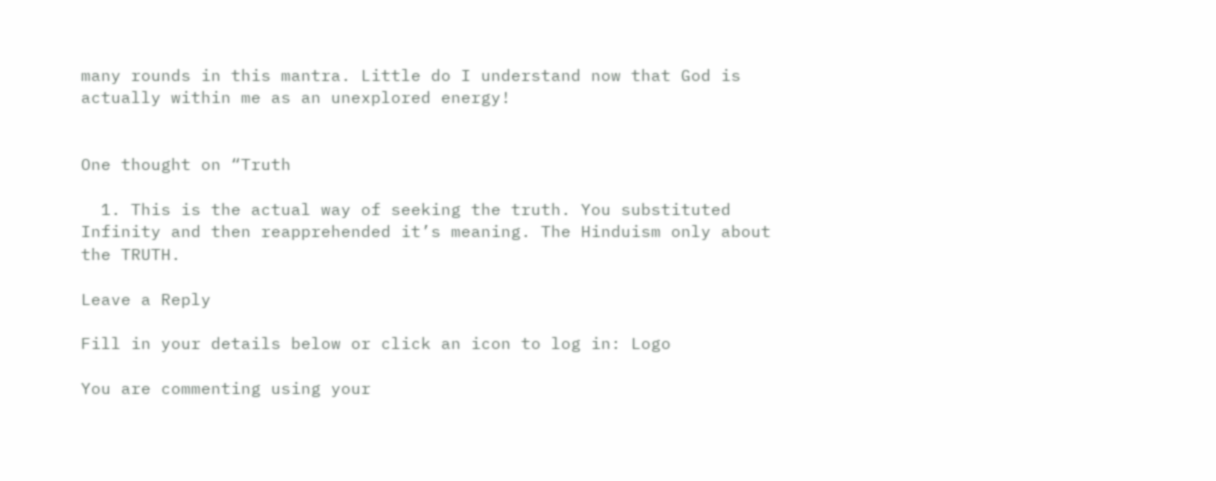many rounds in this mantra. Little do I understand now that God is actually within me as an unexplored energy!


One thought on “Truth

  1. This is the actual way of seeking the truth. You substituted Infinity and then reapprehended it’s meaning. The Hinduism only about the TRUTH.

Leave a Reply

Fill in your details below or click an icon to log in: Logo

You are commenting using your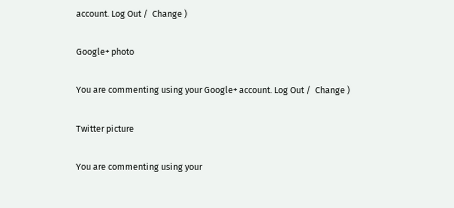account. Log Out /  Change )

Google+ photo

You are commenting using your Google+ account. Log Out /  Change )

Twitter picture

You are commenting using your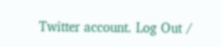Twitter account. Log Out /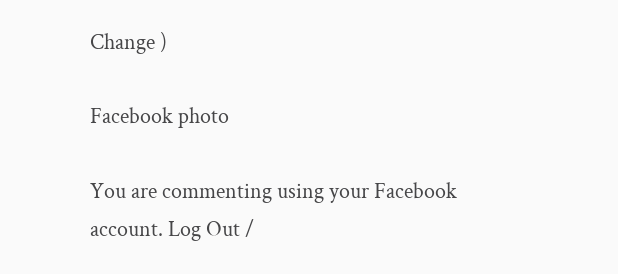Change )

Facebook photo

You are commenting using your Facebook account. Log Out /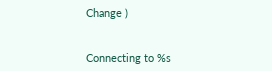Change )


Connecting to %s